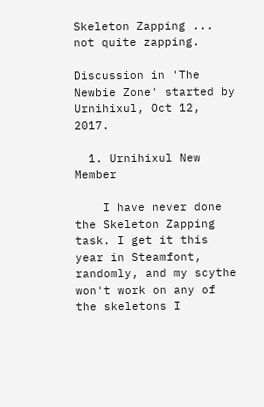Skeleton Zapping ... not quite zapping.

Discussion in 'The Newbie Zone' started by Urnihixul, Oct 12, 2017.

  1. Urnihixul New Member

    I have never done the Skeleton Zapping task. I get it this year in Steamfont, randomly, and my scythe won't work on any of the skeletons I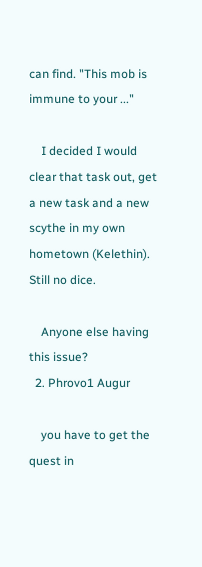can find. "This mob is immune to your ..."

    I decided I would clear that task out, get a new task and a new scythe in my own hometown (Kelethin). Still no dice.

    Anyone else having this issue?
  2. Phrovo1 Augur

    you have to get the quest in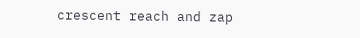crescent reach and zap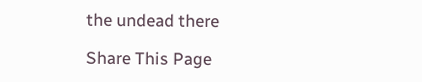the undead there

Share This Page